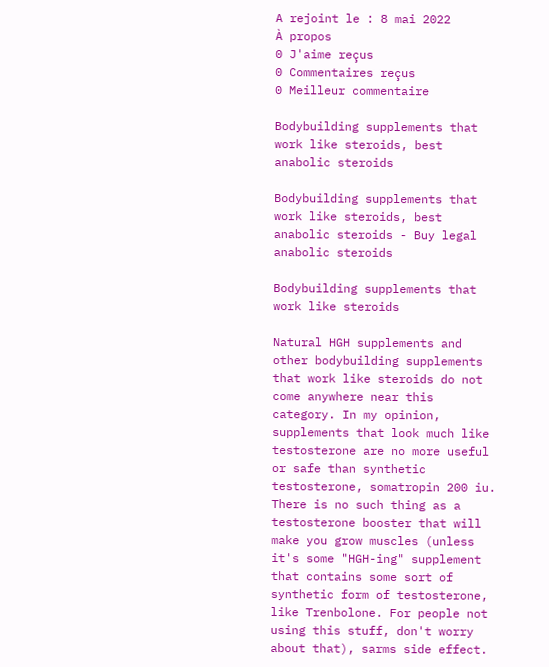A rejoint le : 8 mai 2022
À propos
0 J'aime reçus
0 Commentaires reçus
0 Meilleur commentaire

Bodybuilding supplements that work like steroids, best anabolic steroids

Bodybuilding supplements that work like steroids, best anabolic steroids - Buy legal anabolic steroids

Bodybuilding supplements that work like steroids

Natural HGH supplements and other bodybuilding supplements that work like steroids do not come anywhere near this category. In my opinion, supplements that look much like testosterone are no more useful or safe than synthetic testosterone, somatropin 200 iu. There is no such thing as a testosterone booster that will make you grow muscles (unless it's some "HGH-ing" supplement that contains some sort of synthetic form of testosterone, like Trenbolone. For people not using this stuff, don't worry about that), sarms side effect.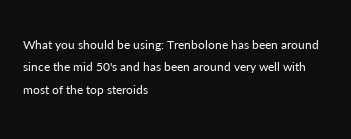What you should be using: Trenbolone has been around since the mid 50's and has been around very well with most of the top steroids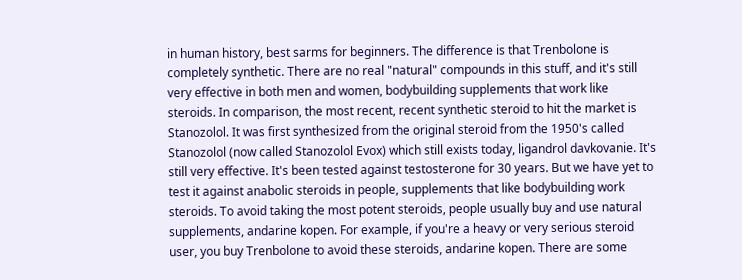in human history, best sarms for beginners. The difference is that Trenbolone is completely synthetic. There are no real "natural" compounds in this stuff, and it's still very effective in both men and women, bodybuilding supplements that work like steroids. In comparison, the most recent, recent synthetic steroid to hit the market is Stanozolol. It was first synthesized from the original steroid from the 1950's called Stanozolol (now called Stanozolol Evox) which still exists today, ligandrol davkovanie. It's still very effective. It's been tested against testosterone for 30 years. But we have yet to test it against anabolic steroids in people, supplements that like bodybuilding work steroids. To avoid taking the most potent steroids, people usually buy and use natural supplements, andarine kopen. For example, if you're a heavy or very serious steroid user, you buy Trenbolone to avoid these steroids, andarine kopen. There are some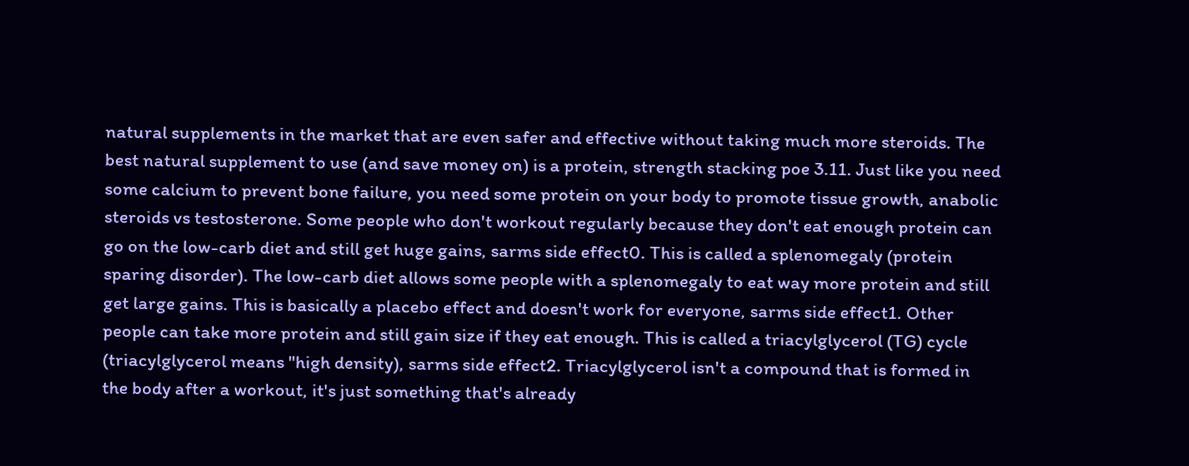natural supplements in the market that are even safer and effective without taking much more steroids. The best natural supplement to use (and save money on) is a protein, strength stacking poe 3.11. Just like you need some calcium to prevent bone failure, you need some protein on your body to promote tissue growth, anabolic steroids vs testosterone. Some people who don't workout regularly because they don't eat enough protein can go on the low-carb diet and still get huge gains, sarms side effect0. This is called a splenomegaly (protein sparing disorder). The low-carb diet allows some people with a splenomegaly to eat way more protein and still get large gains. This is basically a placebo effect and doesn't work for everyone, sarms side effect1. Other people can take more protein and still gain size if they eat enough. This is called a triacylglycerol (TG) cycle (triacylglycerol means "high density), sarms side effect2. Triacylglycerol isn't a compound that is formed in the body after a workout, it's just something that's already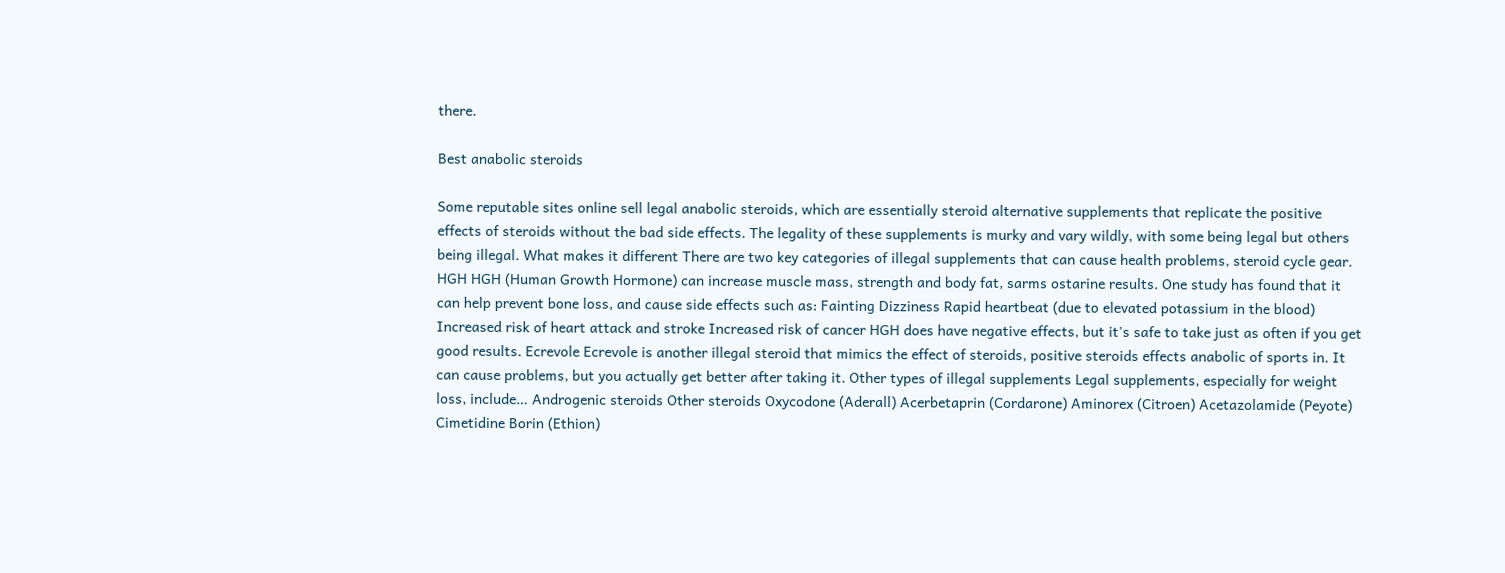there.

Best anabolic steroids

Some reputable sites online sell legal anabolic steroids, which are essentially steroid alternative supplements that replicate the positive effects of steroids without the bad side effects. The legality of these supplements is murky and vary wildly, with some being legal but others being illegal. What makes it different There are two key categories of illegal supplements that can cause health problems, steroid cycle gear. HGH HGH (Human Growth Hormone) can increase muscle mass, strength and body fat, sarms ostarine results. One study has found that it can help prevent bone loss, and cause side effects such as: Fainting Dizziness Rapid heartbeat (due to elevated potassium in the blood) Increased risk of heart attack and stroke Increased risk of cancer HGH does have negative effects, but it's safe to take just as often if you get good results. Ecrevole Ecrevole is another illegal steroid that mimics the effect of steroids, positive steroids effects anabolic of sports in. It can cause problems, but you actually get better after taking it. Other types of illegal supplements Legal supplements, especially for weight loss, include… Androgenic steroids Other steroids Oxycodone (Aderall) Acerbetaprin (Cordarone) Aminorex (Citroen) Acetazolamide (Peyote) Cimetidine Borin (Ethion)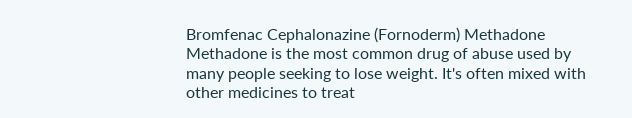Bromfenac Cephalonazine (Fornoderm) Methadone Methadone is the most common drug of abuse used by many people seeking to lose weight. It's often mixed with other medicines to treat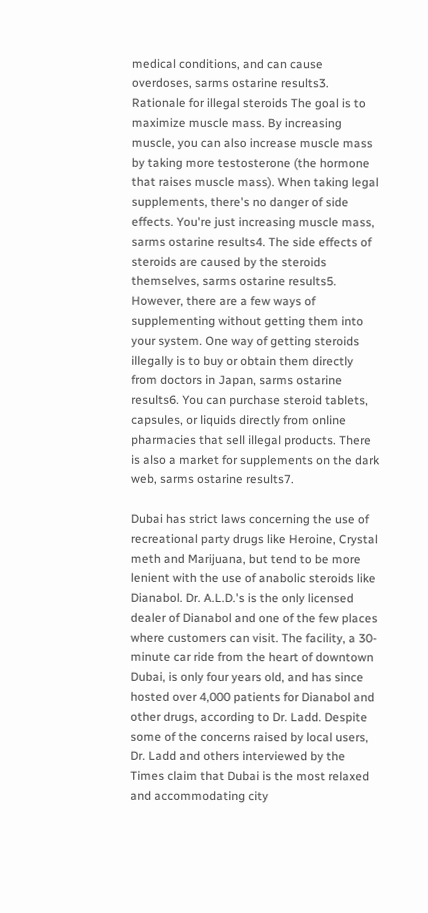medical conditions, and can cause overdoses, sarms ostarine results3. Rationale for illegal steroids The goal is to maximize muscle mass. By increasing muscle, you can also increase muscle mass by taking more testosterone (the hormone that raises muscle mass). When taking legal supplements, there's no danger of side effects. You're just increasing muscle mass, sarms ostarine results4. The side effects of steroids are caused by the steroids themselves, sarms ostarine results5. However, there are a few ways of supplementing without getting them into your system. One way of getting steroids illegally is to buy or obtain them directly from doctors in Japan, sarms ostarine results6. You can purchase steroid tablets, capsules, or liquids directly from online pharmacies that sell illegal products. There is also a market for supplements on the dark web, sarms ostarine results7.

Dubai has strict laws concerning the use of recreational party drugs like Heroine, Crystal meth and Marijuana, but tend to be more lenient with the use of anabolic steroids like Dianabol. Dr. A.L.D.'s is the only licensed dealer of Dianabol and one of the few places where customers can visit. The facility, a 30-minute car ride from the heart of downtown Dubai, is only four years old, and has since hosted over 4,000 patients for Dianabol and other drugs, according to Dr. Ladd. Despite some of the concerns raised by local users, Dr. Ladd and others interviewed by the Times claim that Dubai is the most relaxed and accommodating city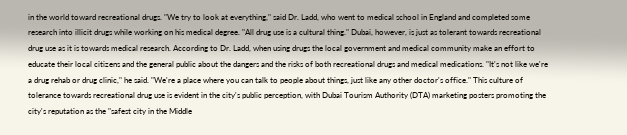in the world toward recreational drugs. "We try to look at everything," said Dr. Ladd, who went to medical school in England and completed some research into illicit drugs while working on his medical degree. "All drug use is a cultural thing." Dubai, however, is just as tolerant towards recreational drug use as it is towards medical research. According to Dr. Ladd, when using drugs the local government and medical community make an effort to educate their local citizens and the general public about the dangers and the risks of both recreational drugs and medical medications. "It's not like we're a drug rehab or drug clinic," he said. "We're a place where you can talk to people about things, just like any other doctor's office." This culture of tolerance towards recreational drug use is evident in the city's public perception, with Dubai Tourism Authority (DTA) marketing posters promoting the city's reputation as the "safest city in the Middle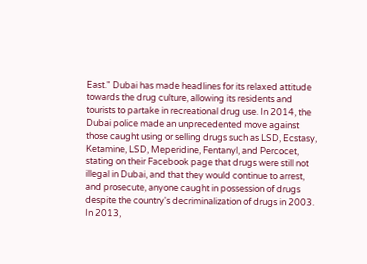East." Dubai has made headlines for its relaxed attitude towards the drug culture, allowing its residents and tourists to partake in recreational drug use. In 2014, the Dubai police made an unprecedented move against those caught using or selling drugs such as LSD, Ecstasy, Ketamine, LSD, Meperidine, Fentanyl, and Percocet, stating on their Facebook page that drugs were still not illegal in Dubai, and that they would continue to arrest, and prosecute, anyone caught in possession of drugs despite the country's decriminalization of drugs in 2003. In 2013,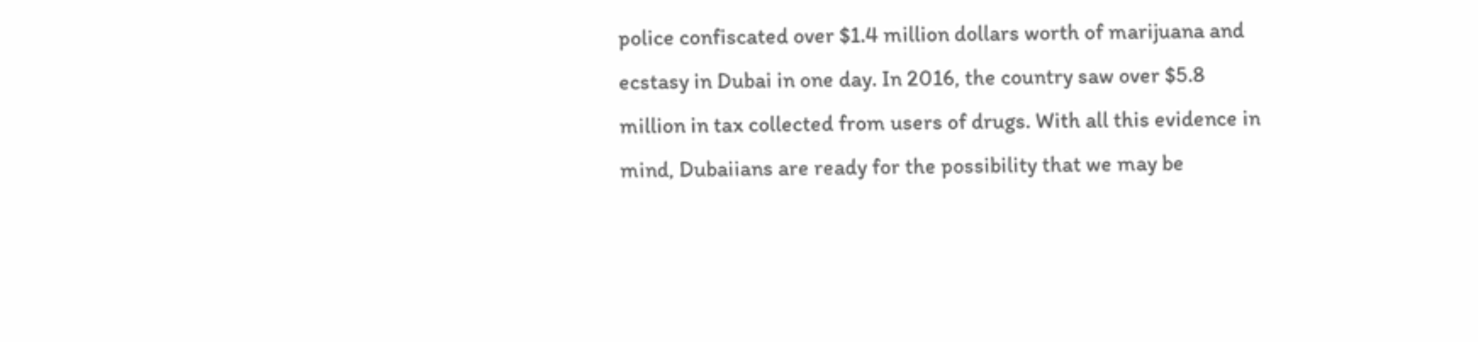police confiscated over $1.4 million dollars worth of marijuana and ecstasy in Dubai in one day. In 2016, the country saw over $5.8 million in tax collected from users of drugs. With all this evidence in mind, Dubaiians are ready for the possibility that we may be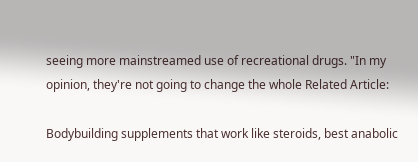seeing more mainstreamed use of recreational drugs. "In my opinion, they're not going to change the whole Related Article:

Bodybuilding supplements that work like steroids, best anabolic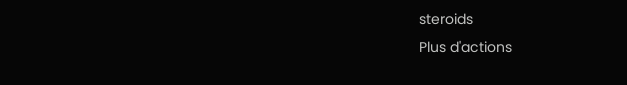steroids
Plus d'actions